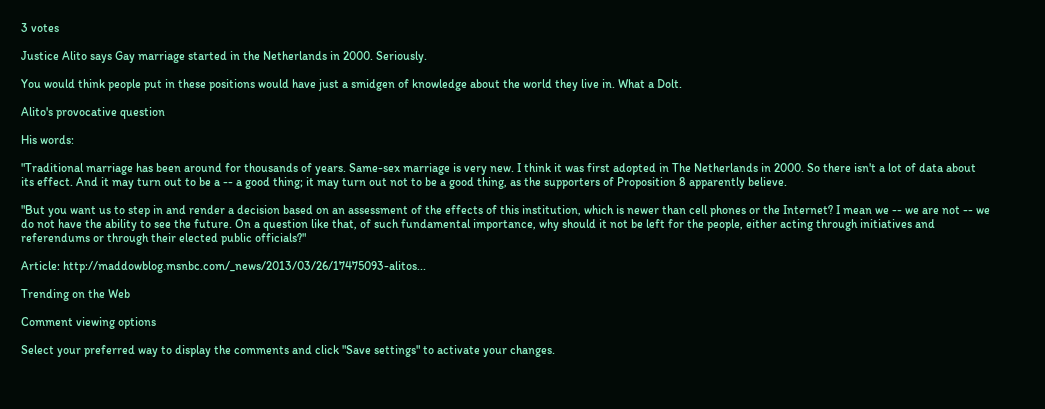3 votes

Justice Alito says Gay marriage started in the Netherlands in 2000. Seriously.

You would think people put in these positions would have just a smidgen of knowledge about the world they live in. What a Dolt.

Alito's provocative question

His words:

"Traditional marriage has been around for thousands of years. Same-sex marriage is very new. I think it was first adopted in The Netherlands in 2000. So there isn't a lot of data about its effect. And it may turn out to be a -- a good thing; it may turn out not to be a good thing, as the supporters of Proposition 8 apparently believe.

"But you want us to step in and render a decision based on an assessment of the effects of this institution, which is newer than cell phones or the Internet? I mean we -- we are not -- we do not have the ability to see the future. On a question like that, of such fundamental importance, why should it not be left for the people, either acting through initiatives and referendums or through their elected public officials?"

Article: http://maddowblog.msnbc.com/_news/2013/03/26/17475093-alitos...

Trending on the Web

Comment viewing options

Select your preferred way to display the comments and click "Save settings" to activate your changes.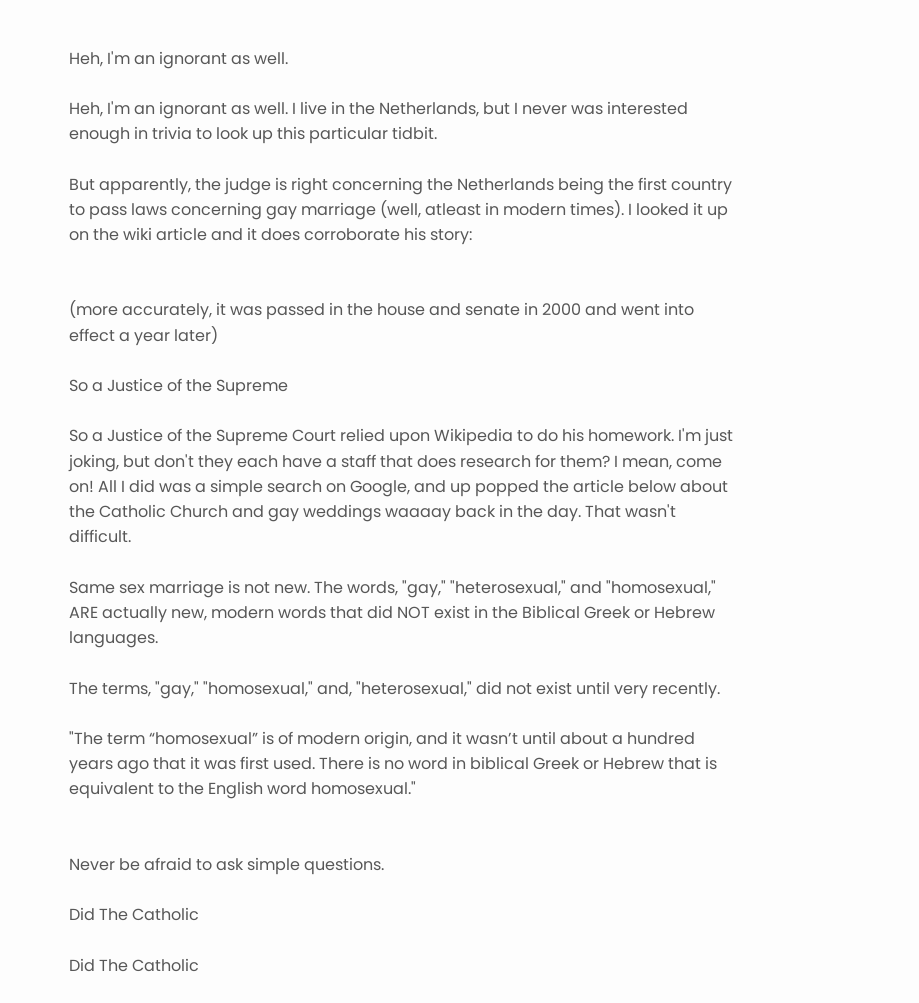Heh, I'm an ignorant as well.

Heh, I'm an ignorant as well. I live in the Netherlands, but I never was interested enough in trivia to look up this particular tidbit.

But apparently, the judge is right concerning the Netherlands being the first country to pass laws concerning gay marriage (well, atleast in modern times). I looked it up on the wiki article and it does corroborate his story:


(more accurately, it was passed in the house and senate in 2000 and went into effect a year later)

So a Justice of the Supreme

So a Justice of the Supreme Court relied upon Wikipedia to do his homework. I'm just joking, but don't they each have a staff that does research for them? I mean, come on! All I did was a simple search on Google, and up popped the article below about the Catholic Church and gay weddings waaaay back in the day. That wasn't difficult.

Same sex marriage is not new. The words, "gay," "heterosexual," and "homosexual," ARE actually new, modern words that did NOT exist in the Biblical Greek or Hebrew languages.

The terms, "gay," "homosexual," and, "heterosexual," did not exist until very recently.

"The term “homosexual” is of modern origin, and it wasn’t until about a hundred years ago that it was first used. There is no word in biblical Greek or Hebrew that is equivalent to the English word homosexual."


Never be afraid to ask simple questions.

Did The Catholic

Did The Catholic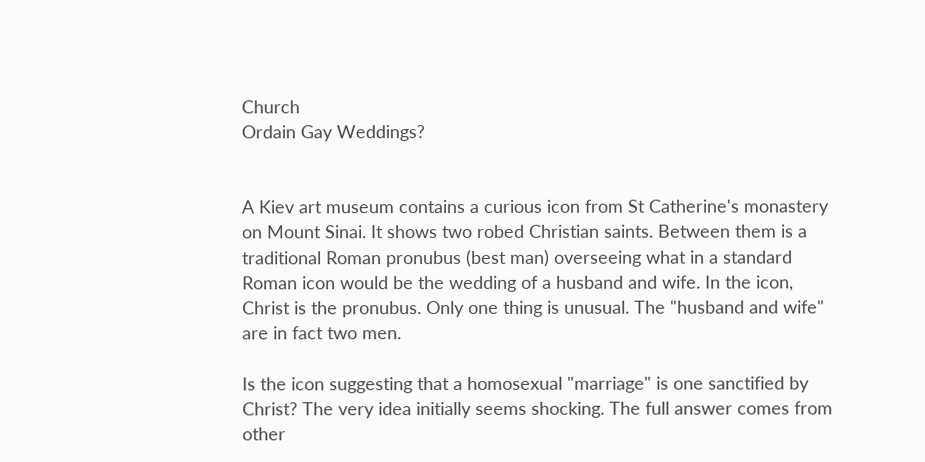Church
Ordain Gay Weddings?


A Kiev art museum contains a curious icon from St Catherine's monastery on Mount Sinai. It shows two robed Christian saints. Between them is a traditional Roman pronubus (best man) overseeing what in a standard Roman icon would be the wedding of a husband and wife. In the icon, Christ is the pronubus. Only one thing is unusual. The "husband and wife" are in fact two men.

Is the icon suggesting that a homosexual "marriage" is one sanctified by Christ? The very idea initially seems shocking. The full answer comes from other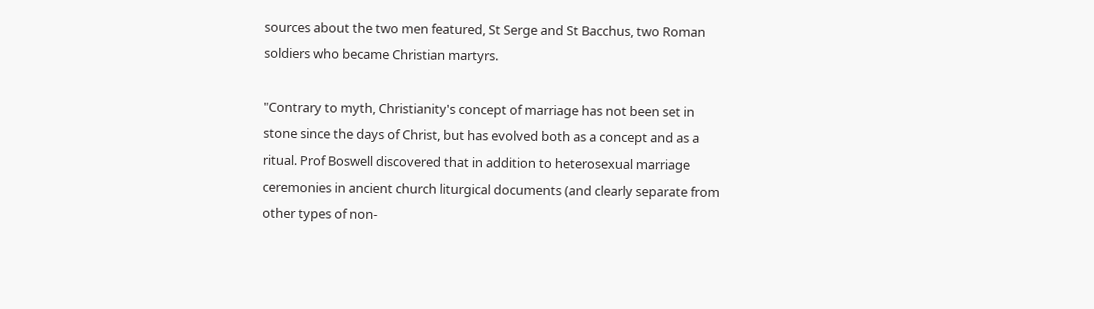sources about the two men featured, St Serge and St Bacchus, two Roman soldiers who became Christian martyrs.

"Contrary to myth, Christianity's concept of marriage has not been set in stone since the days of Christ, but has evolved both as a concept and as a ritual. Prof Boswell discovered that in addition to heterosexual marriage ceremonies in ancient church liturgical documents (and clearly separate from other types of non-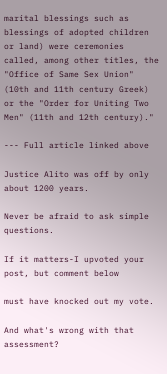marital blessings such as blessings of adopted children or land) were ceremonies called, among other titles, the "Office of Same Sex Union" (10th and 11th century Greek) or the "Order for Uniting Two Men" (11th and 12th century)."

--- Full article linked above

Justice Alito was off by only about 1200 years.

Never be afraid to ask simple questions.

If it matters-I upvoted your post, but comment below

must have knocked out my vote.

And what's wrong with that assessment?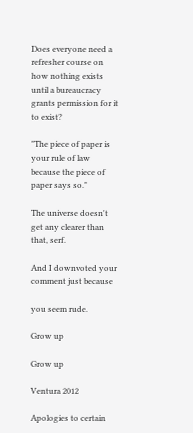Does everyone need a refresher course on how nothing exists until a bureaucracy grants permission for it to exist?

"The piece of paper is your rule of law because the piece of paper says so."

The universe doesn't get any clearer than that, serf.

And I downvoted your comment just because

you seem rude.

Grow up

Grow up

Ventura 2012

Apologies to certain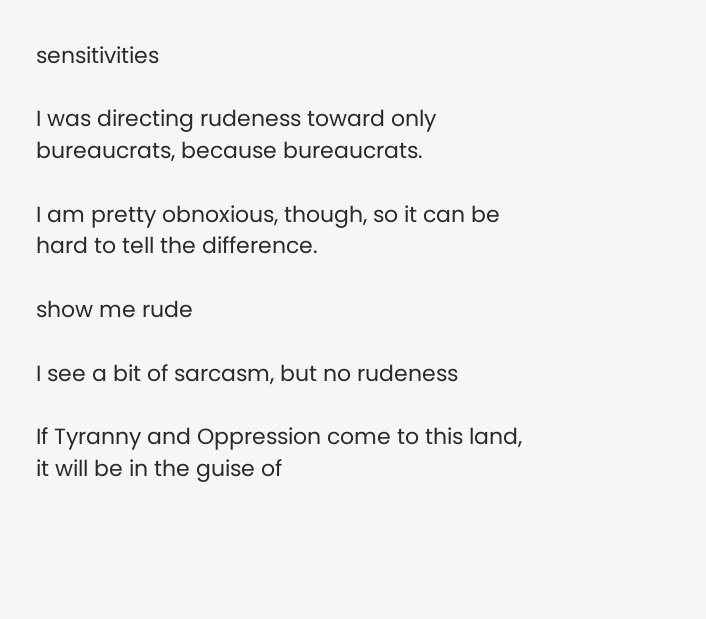sensitivities

I was directing rudeness toward only bureaucrats, because bureaucrats.

I am pretty obnoxious, though, so it can be hard to tell the difference.

show me rude

I see a bit of sarcasm, but no rudeness

If Tyranny and Oppression come to this land, it will be in the guise of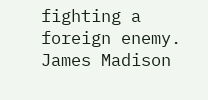fighting a foreign enemy.
James Madison